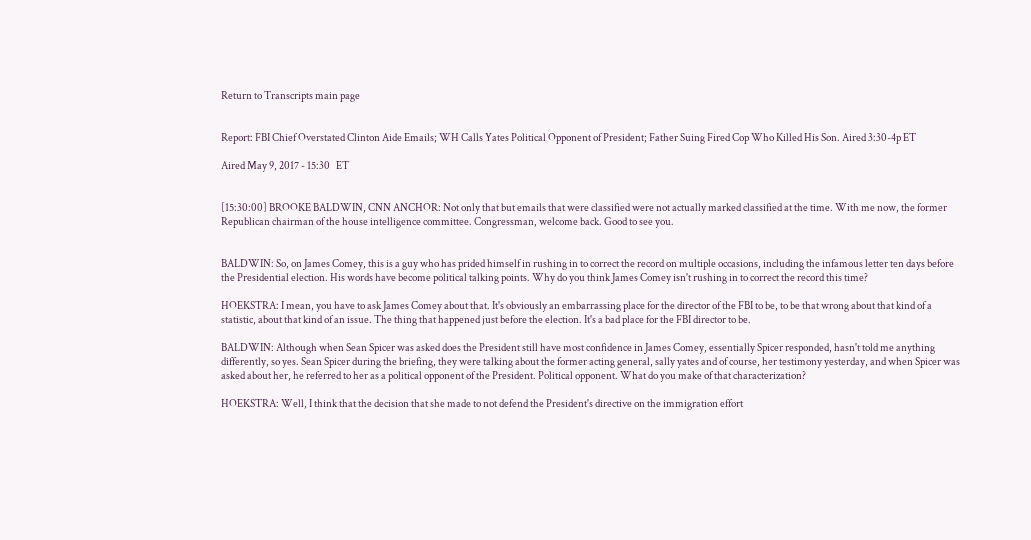Return to Transcripts main page


Report: FBI Chief Overstated Clinton Aide Emails; WH Calls Yates Political Opponent of President; Father Suing Fired Cop Who Killed His Son. Aired 3:30-4p ET

Aired May 9, 2017 - 15:30   ET


[15:30:00] BROOKE BALDWIN, CNN ANCHOR: Not only that but emails that were classified were not actually marked classified at the time. With me now, the former Republican chairman of the house intelligence committee. Congressman, welcome back. Good to see you.


BALDWIN: So, on James Comey, this is a guy who has prided himself in rushing in to correct the record on multiple occasions, including the infamous letter ten days before the Presidential election. His words have become political talking points. Why do you think James Comey isn't rushing in to correct the record this time?

HOEKSTRA: I mean, you have to ask James Comey about that. It's obviously an embarrassing place for the director of the FBI to be, to be that wrong about that kind of a statistic, about that kind of an issue. The thing that happened just before the election. It's a bad place for the FBI director to be.

BALDWIN: Although when Sean Spicer was asked does the President still have most confidence in James Comey, essentially Spicer responded, hasn't told me anything differently, so yes. Sean Spicer during the briefing, they were talking about the former acting general, sally yates and of course, her testimony yesterday, and when Spicer was asked about her, he referred to her as a political opponent of the President. Political opponent. What do you make of that characterization?

HOEKSTRA: Well, I think that the decision that she made to not defend the President's directive on the immigration effort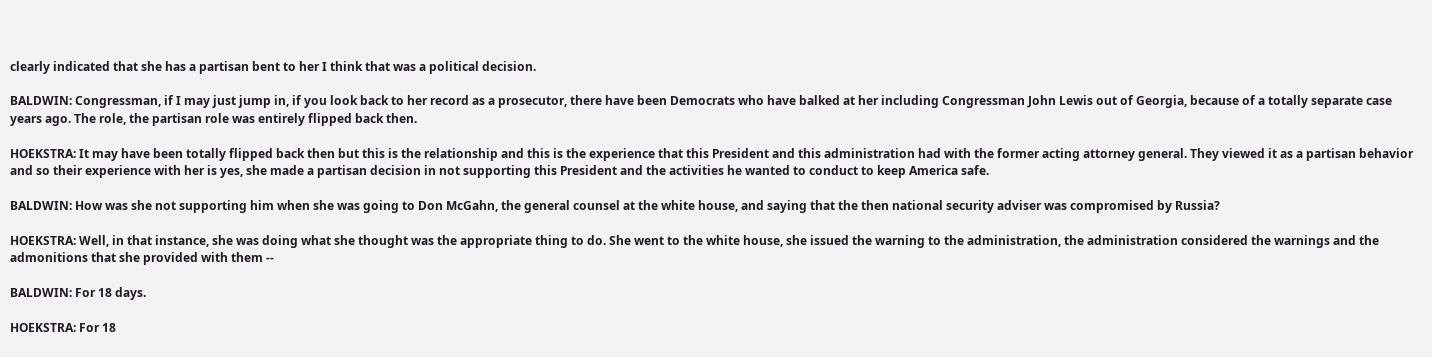clearly indicated that she has a partisan bent to her I think that was a political decision.

BALDWIN: Congressman, if I may just jump in, if you look back to her record as a prosecutor, there have been Democrats who have balked at her including Congressman John Lewis out of Georgia, because of a totally separate case years ago. The role, the partisan role was entirely flipped back then.

HOEKSTRA: It may have been totally flipped back then but this is the relationship and this is the experience that this President and this administration had with the former acting attorney general. They viewed it as a partisan behavior and so their experience with her is yes, she made a partisan decision in not supporting this President and the activities he wanted to conduct to keep America safe.

BALDWIN: How was she not supporting him when she was going to Don McGahn, the general counsel at the white house, and saying that the then national security adviser was compromised by Russia?

HOEKSTRA: Well, in that instance, she was doing what she thought was the appropriate thing to do. She went to the white house, she issued the warning to the administration, the administration considered the warnings and the admonitions that she provided with them --

BALDWIN: For 18 days.

HOEKSTRA: For 18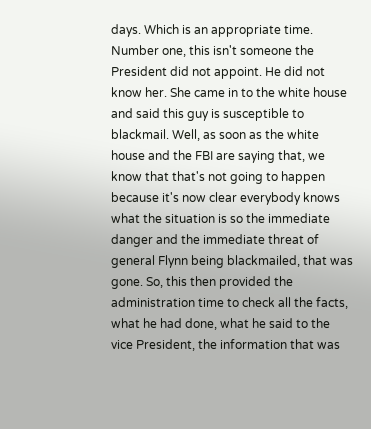days. Which is an appropriate time. Number one, this isn't someone the President did not appoint. He did not know her. She came in to the white house and said this guy is susceptible to blackmail. Well, as soon as the white house and the FBI are saying that, we know that that's not going to happen because it's now clear everybody knows what the situation is so the immediate danger and the immediate threat of general Flynn being blackmailed, that was gone. So, this then provided the administration time to check all the facts, what he had done, what he said to the vice President, the information that was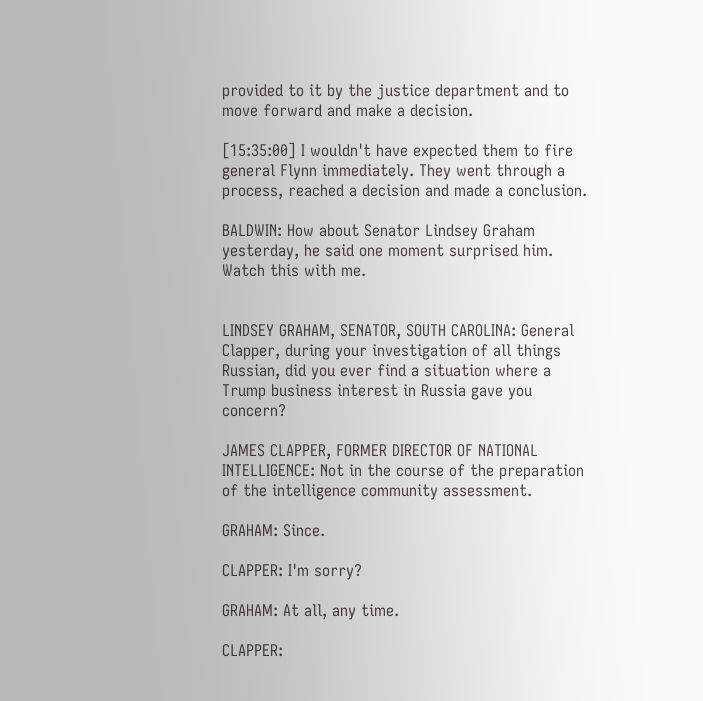provided to it by the justice department and to move forward and make a decision.

[15:35:00] I wouldn't have expected them to fire general Flynn immediately. They went through a process, reached a decision and made a conclusion.

BALDWIN: How about Senator Lindsey Graham yesterday, he said one moment surprised him. Watch this with me.


LINDSEY GRAHAM, SENATOR, SOUTH CAROLINA: General Clapper, during your investigation of all things Russian, did you ever find a situation where a Trump business interest in Russia gave you concern?

JAMES CLAPPER, FORMER DIRECTOR OF NATIONAL INTELLIGENCE: Not in the course of the preparation of the intelligence community assessment.

GRAHAM: Since.

CLAPPER: I'm sorry?

GRAHAM: At all, any time.

CLAPPER: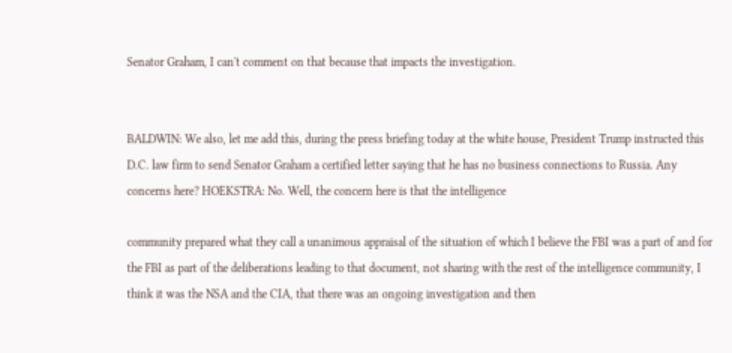Senator Graham, I can't comment on that because that impacts the investigation.


BALDWIN: We also, let me add this, during the press briefing today at the white house, President Trump instructed this D.C. law firm to send Senator Graham a certified letter saying that he has no business connections to Russia. Any concerns here? HOEKSTRA: No. Well, the concern here is that the intelligence

community prepared what they call a unanimous appraisal of the situation of which I believe the FBI was a part of and for the FBI as part of the deliberations leading to that document, not sharing with the rest of the intelligence community, I think it was the NSA and the CIA, that there was an ongoing investigation and then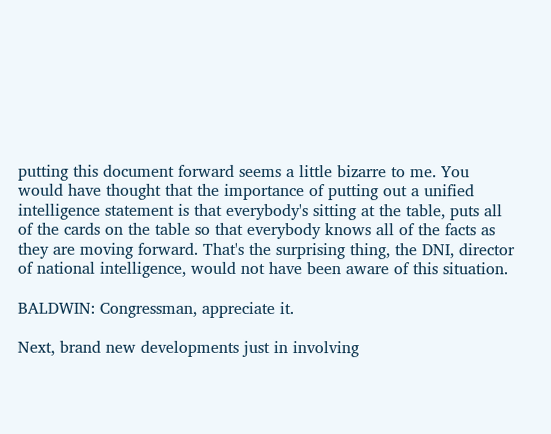putting this document forward seems a little bizarre to me. You would have thought that the importance of putting out a unified intelligence statement is that everybody's sitting at the table, puts all of the cards on the table so that everybody knows all of the facts as they are moving forward. That's the surprising thing, the DNI, director of national intelligence, would not have been aware of this situation.

BALDWIN: Congressman, appreciate it.

Next, brand new developments just in involving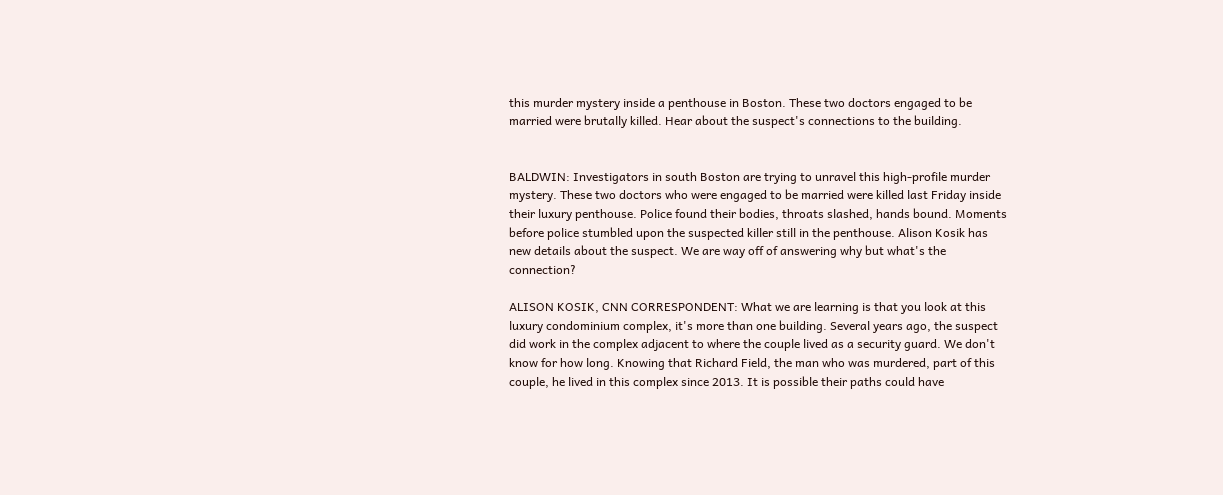this murder mystery inside a penthouse in Boston. These two doctors engaged to be married were brutally killed. Hear about the suspect's connections to the building.


BALDWIN: Investigators in south Boston are trying to unravel this high-profile murder mystery. These two doctors who were engaged to be married were killed last Friday inside their luxury penthouse. Police found their bodies, throats slashed, hands bound. Moments before police stumbled upon the suspected killer still in the penthouse. Alison Kosik has new details about the suspect. We are way off of answering why but what's the connection?

ALISON KOSIK, CNN CORRESPONDENT: What we are learning is that you look at this luxury condominium complex, it's more than one building. Several years ago, the suspect did work in the complex adjacent to where the couple lived as a security guard. We don't know for how long. Knowing that Richard Field, the man who was murdered, part of this couple, he lived in this complex since 2013. It is possible their paths could have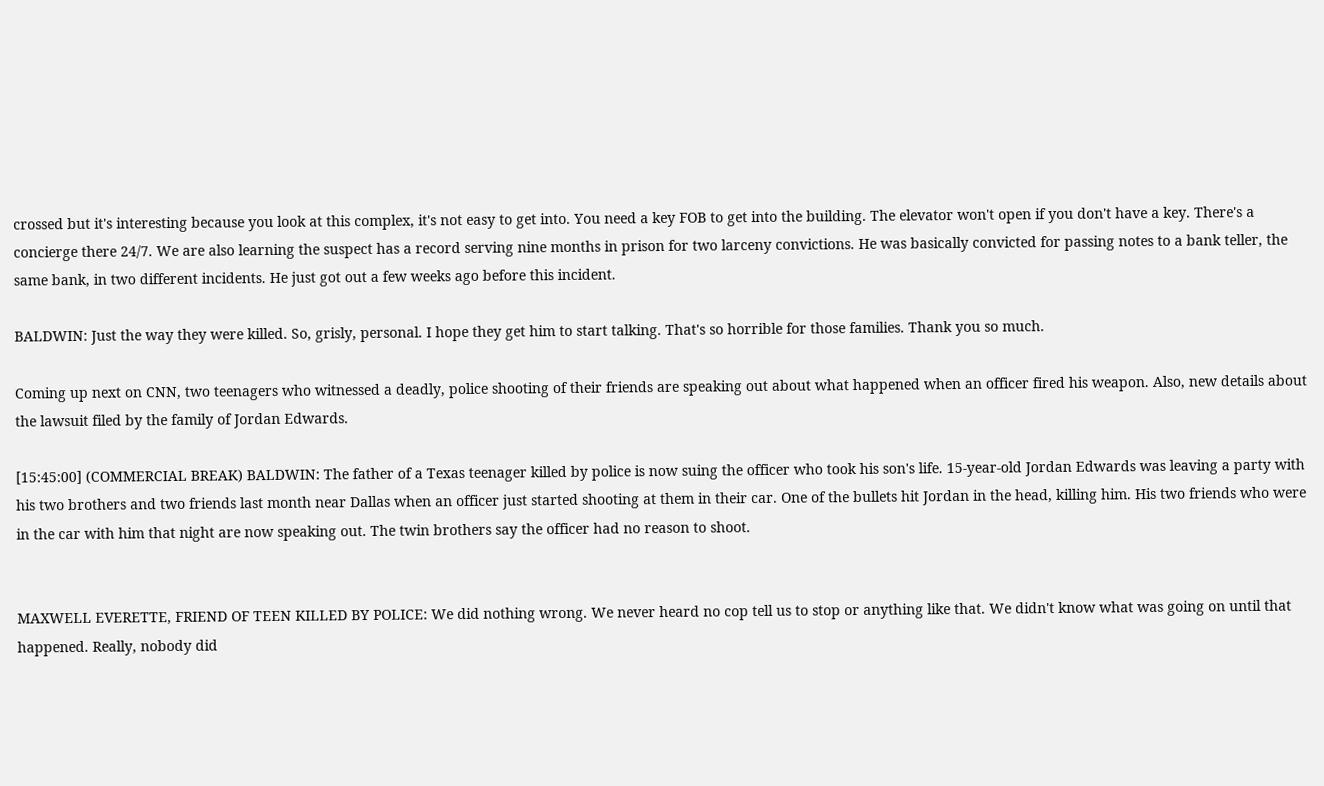crossed but it's interesting because you look at this complex, it's not easy to get into. You need a key FOB to get into the building. The elevator won't open if you don't have a key. There's a concierge there 24/7. We are also learning the suspect has a record serving nine months in prison for two larceny convictions. He was basically convicted for passing notes to a bank teller, the same bank, in two different incidents. He just got out a few weeks ago before this incident.

BALDWIN: Just the way they were killed. So, grisly, personal. I hope they get him to start talking. That's so horrible for those families. Thank you so much.

Coming up next on CNN, two teenagers who witnessed a deadly, police shooting of their friends are speaking out about what happened when an officer fired his weapon. Also, new details about the lawsuit filed by the family of Jordan Edwards.

[15:45:00] (COMMERCIAL BREAK) BALDWIN: The father of a Texas teenager killed by police is now suing the officer who took his son's life. 15-year-old Jordan Edwards was leaving a party with his two brothers and two friends last month near Dallas when an officer just started shooting at them in their car. One of the bullets hit Jordan in the head, killing him. His two friends who were in the car with him that night are now speaking out. The twin brothers say the officer had no reason to shoot.


MAXWELL EVERETTE, FRIEND OF TEEN KILLED BY POLICE: We did nothing wrong. We never heard no cop tell us to stop or anything like that. We didn't know what was going on until that happened. Really, nobody did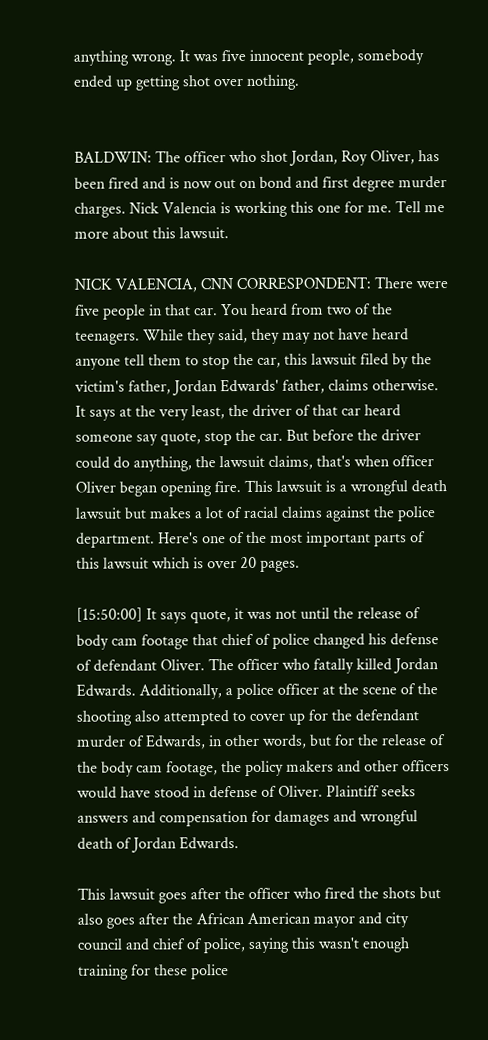anything wrong. It was five innocent people, somebody ended up getting shot over nothing.


BALDWIN: The officer who shot Jordan, Roy Oliver, has been fired and is now out on bond and first degree murder charges. Nick Valencia is working this one for me. Tell me more about this lawsuit.

NICK VALENCIA, CNN CORRESPONDENT: There were five people in that car. You heard from two of the teenagers. While they said, they may not have heard anyone tell them to stop the car, this lawsuit filed by the victim's father, Jordan Edwards' father, claims otherwise. It says at the very least, the driver of that car heard someone say quote, stop the car. But before the driver could do anything, the lawsuit claims, that's when officer Oliver began opening fire. This lawsuit is a wrongful death lawsuit but makes a lot of racial claims against the police department. Here's one of the most important parts of this lawsuit which is over 20 pages.

[15:50:00] It says quote, it was not until the release of body cam footage that chief of police changed his defense of defendant Oliver. The officer who fatally killed Jordan Edwards. Additionally, a police officer at the scene of the shooting also attempted to cover up for the defendant murder of Edwards, in other words, but for the release of the body cam footage, the policy makers and other officers would have stood in defense of Oliver. Plaintiff seeks answers and compensation for damages and wrongful death of Jordan Edwards.

This lawsuit goes after the officer who fired the shots but also goes after the African American mayor and city council and chief of police, saying this wasn't enough training for these police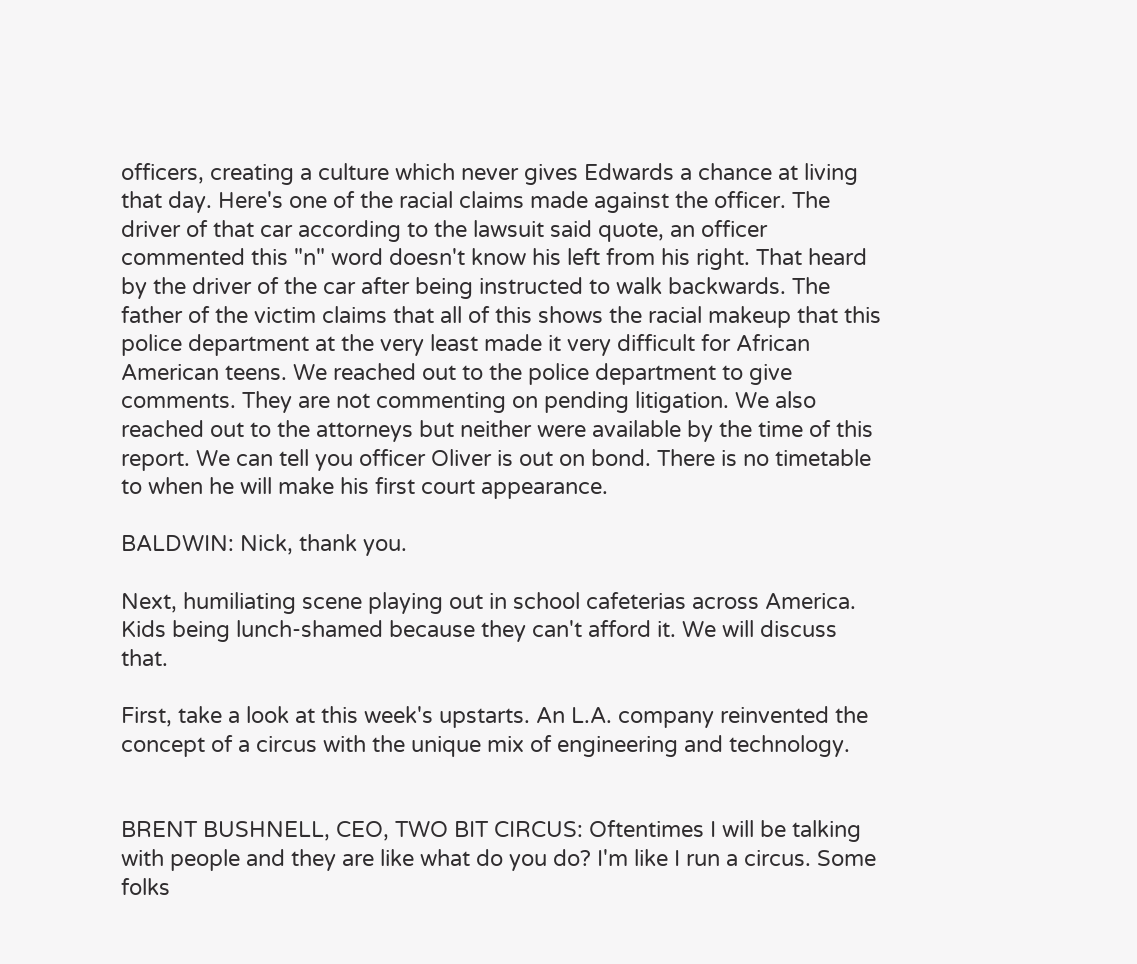officers, creating a culture which never gives Edwards a chance at living that day. Here's one of the racial claims made against the officer. The driver of that car according to the lawsuit said quote, an officer commented this "n" word doesn't know his left from his right. That heard by the driver of the car after being instructed to walk backwards. The father of the victim claims that all of this shows the racial makeup that this police department at the very least made it very difficult for African American teens. We reached out to the police department to give comments. They are not commenting on pending litigation. We also reached out to the attorneys but neither were available by the time of this report. We can tell you officer Oliver is out on bond. There is no timetable to when he will make his first court appearance.

BALDWIN: Nick, thank you.

Next, humiliating scene playing out in school cafeterias across America. Kids being lunch-shamed because they can't afford it. We will discuss that.

First, take a look at this week's upstarts. An L.A. company reinvented the concept of a circus with the unique mix of engineering and technology.


BRENT BUSHNELL, CEO, TWO BIT CIRCUS: Oftentimes I will be talking with people and they are like what do you do? I'm like I run a circus. Some folks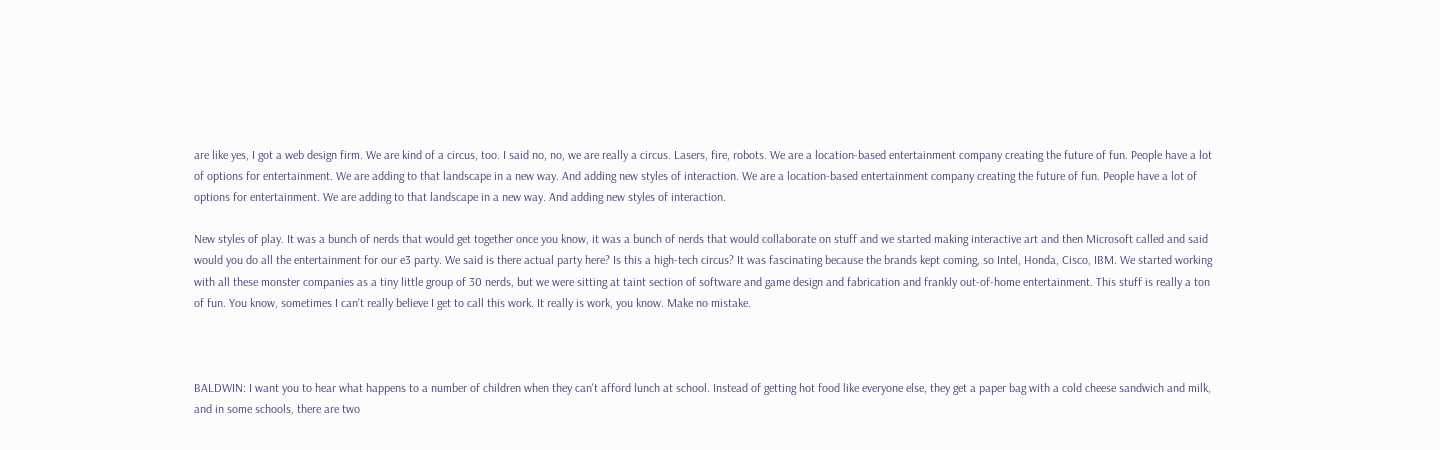are like yes, I got a web design firm. We are kind of a circus, too. I said no, no, we are really a circus. Lasers, fire, robots. We are a location-based entertainment company creating the future of fun. People have a lot of options for entertainment. We are adding to that landscape in a new way. And adding new styles of interaction. We are a location-based entertainment company creating the future of fun. People have a lot of options for entertainment. We are adding to that landscape in a new way. And adding new styles of interaction.

New styles of play. It was a bunch of nerds that would get together once you know, it was a bunch of nerds that would collaborate on stuff and we started making interactive art and then Microsoft called and said would you do all the entertainment for our e3 party. We said is there actual party here? Is this a high-tech circus? It was fascinating because the brands kept coming, so Intel, Honda, Cisco, IBM. We started working with all these monster companies as a tiny little group of 30 nerds, but we were sitting at taint section of software and game design and fabrication and frankly out-of-home entertainment. This stuff is really a ton of fun. You know, sometimes I can't really believe I get to call this work. It really is work, you know. Make no mistake.



BALDWIN: I want you to hear what happens to a number of children when they can't afford lunch at school. Instead of getting hot food like everyone else, they get a paper bag with a cold cheese sandwich and milk, and in some schools, there are two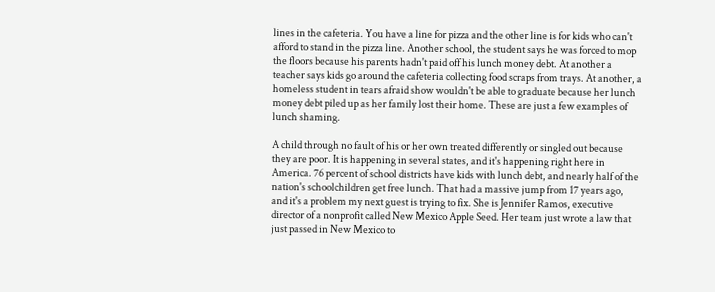lines in the cafeteria. You have a line for pizza and the other line is for kids who can't afford to stand in the pizza line. Another school, the student says he was forced to mop the floors because his parents hadn't paid off his lunch money debt. At another a teacher says kids go around the cafeteria collecting food scraps from trays. At another, a homeless student in tears afraid show wouldn't be able to graduate because her lunch money debt piled up as her family lost their home. These are just a few examples of lunch shaming.

A child through no fault of his or her own treated differently or singled out because they are poor. It is happening in several states, and it's happening right here in America. 76 percent of school districts have kids with lunch debt, and nearly half of the nation's schoolchildren get free lunch. That had a massive jump from 17 years ago, and it's a problem my next guest is trying to fix. She is Jennifer Ramos, executive director of a nonprofit called New Mexico Apple Seed. Her team just wrote a law that just passed in New Mexico to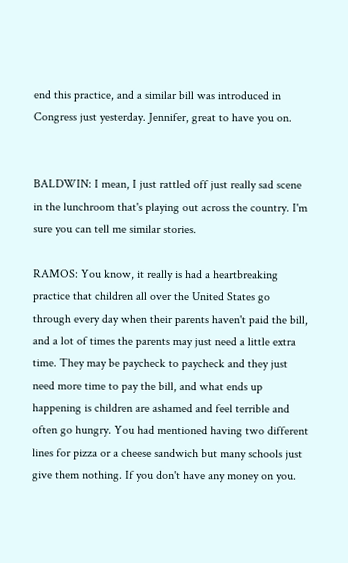end this practice, and a similar bill was introduced in Congress just yesterday. Jennifer, great to have you on.


BALDWIN: I mean, I just rattled off just really sad scene in the lunchroom that's playing out across the country. I'm sure you can tell me similar stories.

RAMOS: You know, it really is had a heartbreaking practice that children all over the United States go through every day when their parents haven't paid the bill, and a lot of times the parents may just need a little extra time. They may be paycheck to paycheck and they just need more time to pay the bill, and what ends up happening is children are ashamed and feel terrible and often go hungry. You had mentioned having two different lines for pizza or a cheese sandwich but many schools just give them nothing. If you don't have any money on you.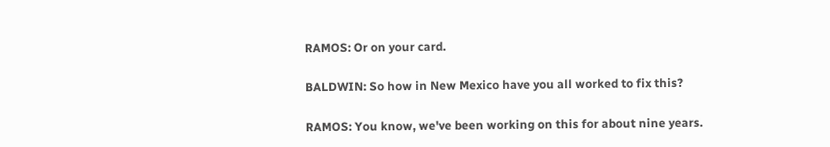RAMOS: Or on your card.

BALDWIN: So how in New Mexico have you all worked to fix this?

RAMOS: You know, we've been working on this for about nine years.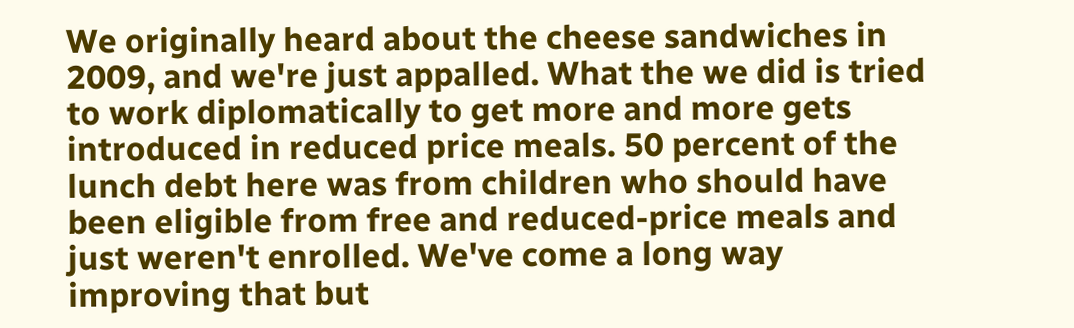We originally heard about the cheese sandwiches in 2009, and we're just appalled. What the we did is tried to work diplomatically to get more and more gets introduced in reduced price meals. 50 percent of the lunch debt here was from children who should have been eligible from free and reduced-price meals and just weren't enrolled. We've come a long way improving that but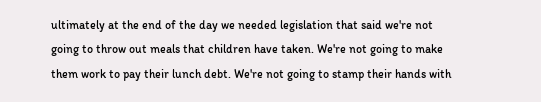ultimately at the end of the day we needed legislation that said we're not going to throw out meals that children have taken. We're not going to make them work to pay their lunch debt. We're not going to stamp their hands with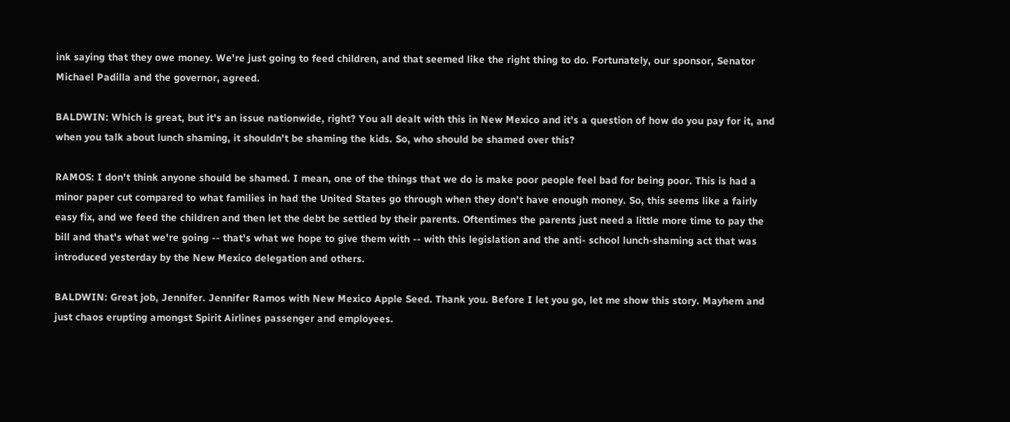ink saying that they owe money. We're just going to feed children, and that seemed like the right thing to do. Fortunately, our sponsor, Senator Michael Padilla and the governor, agreed.

BALDWIN: Which is great, but it's an issue nationwide, right? You all dealt with this in New Mexico and it's a question of how do you pay for it, and when you talk about lunch shaming, it shouldn't be shaming the kids. So, who should be shamed over this?

RAMOS: I don't think anyone should be shamed. I mean, one of the things that we do is make poor people feel bad for being poor. This is had a minor paper cut compared to what families in had the United States go through when they don't have enough money. So, this seems like a fairly easy fix, and we feed the children and then let the debt be settled by their parents. Oftentimes the parents just need a little more time to pay the bill and that's what we're going -- that's what we hope to give them with -- with this legislation and the anti- school lunch-shaming act that was introduced yesterday by the New Mexico delegation and others.

BALDWIN: Great job, Jennifer. Jennifer Ramos with New Mexico Apple Seed. Thank you. Before I let you go, let me show this story. Mayhem and just chaos erupting amongst Spirit Airlines passenger and employees.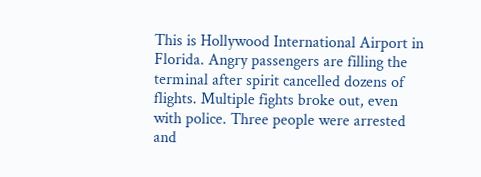This is Hollywood International Airport in Florida. Angry passengers are filling the terminal after spirit cancelled dozens of flights. Multiple fights broke out, even with police. Three people were arrested and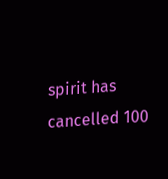spirit has cancelled 100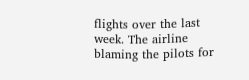flights over the last week. The airline blaming the pilots for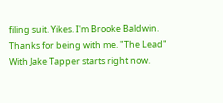filing suit. Yikes. I'm Brooke Baldwin. Thanks for being with me. "The Lead" With Jake Tapper starts right now.